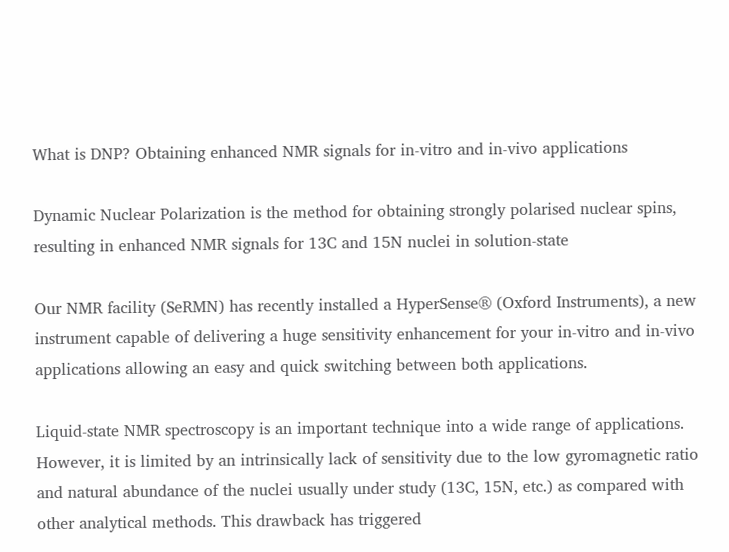What is DNP? Obtaining enhanced NMR signals for in-vitro and in-vivo applications

Dynamic Nuclear Polarization is the method for obtaining strongly polarised nuclear spins, resulting in enhanced NMR signals for 13C and 15N nuclei in solution-state

Our NMR facility (SeRMN) has recently installed a HyperSense® (Oxford Instruments), a new instrument capable of delivering a huge sensitivity enhancement for your in-vitro and in-vivo applications allowing an easy and quick switching between both applications.

Liquid-state NMR spectroscopy is an important technique into a wide range of applications. However, it is limited by an intrinsically lack of sensitivity due to the low gyromagnetic ratio and natural abundance of the nuclei usually under study (13C, 15N, etc.) as compared with other analytical methods. This drawback has triggered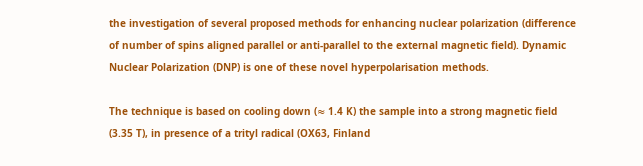the investigation of several proposed methods for enhancing nuclear polarization (difference of number of spins aligned parallel or anti-parallel to the external magnetic field). Dynamic Nuclear Polarization (DNP) is one of these novel hyperpolarisation methods.

The technique is based on cooling down (≈ 1.4 K) the sample into a strong magnetic field (3.35 T), in presence of a trityl radical (OX63, Finland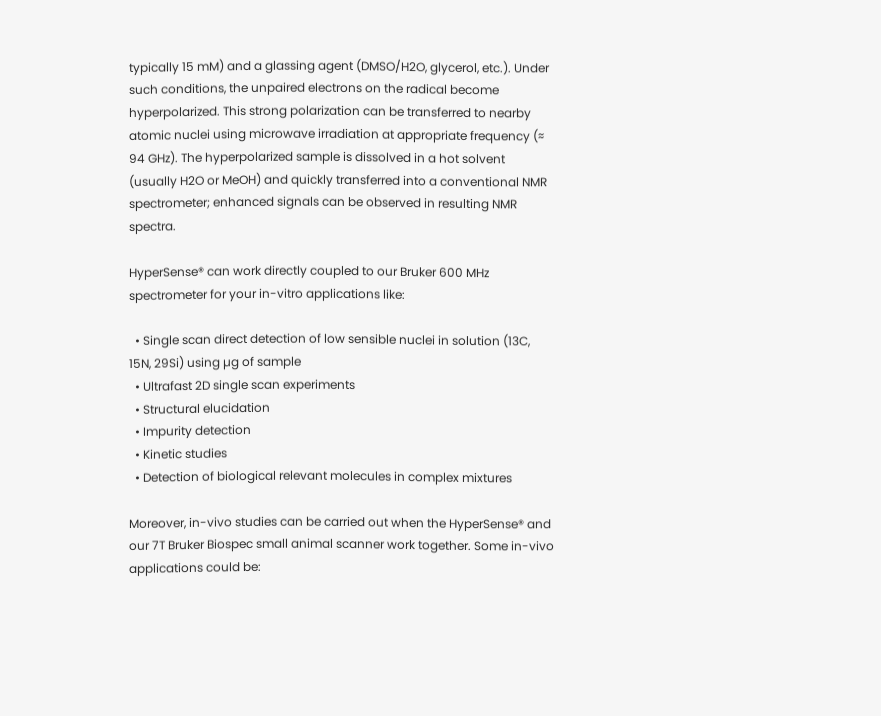typically 15 mM) and a glassing agent (DMSO/H2O, glycerol, etc.). Under such conditions, the unpaired electrons on the radical become hyperpolarized. This strong polarization can be transferred to nearby atomic nuclei using microwave irradiation at appropriate frequency (≈ 94 GHz). The hyperpolarized sample is dissolved in a hot solvent (usually H2O or MeOH) and quickly transferred into a conventional NMR spectrometer; enhanced signals can be observed in resulting NMR spectra.

HyperSense® can work directly coupled to our Bruker 600 MHz spectrometer for your in-vitro applications like:

  • Single scan direct detection of low sensible nuclei in solution (13C, 15N, 29Si) using µg of sample
  • Ultrafast 2D single scan experiments
  • Structural elucidation
  • Impurity detection
  • Kinetic studies
  • Detection of biological relevant molecules in complex mixtures

Moreover, in-vivo studies can be carried out when the HyperSense® and our 7T Bruker Biospec small animal scanner work together. Some in-vivo applications could be: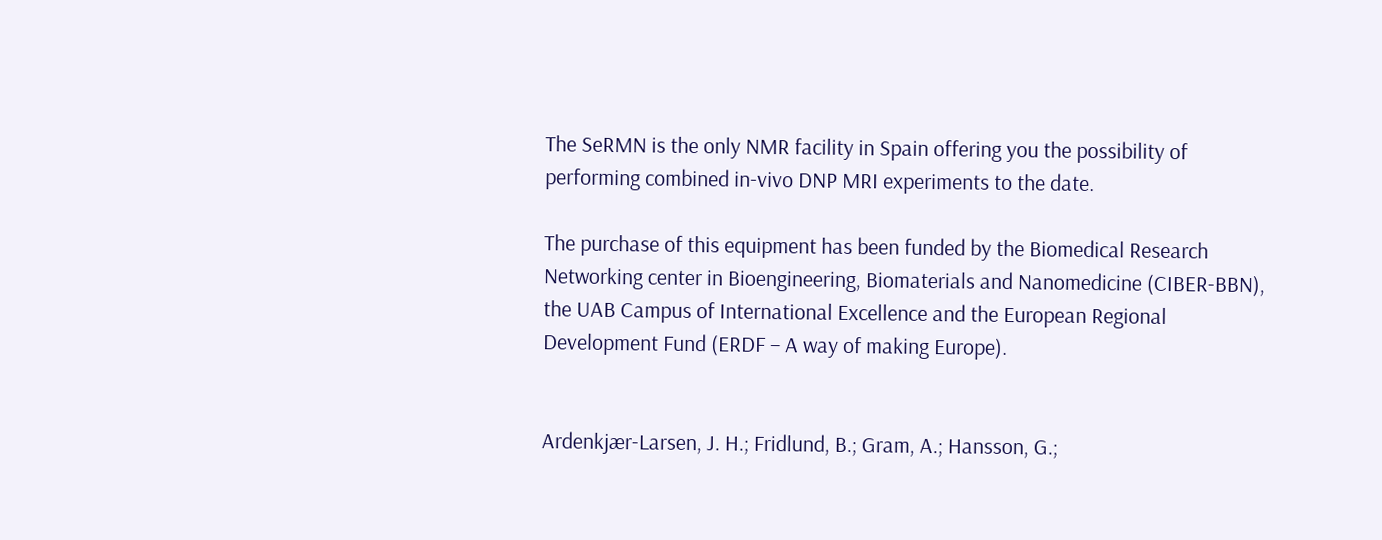The SeRMN is the only NMR facility in Spain offering you the possibility of performing combined in-vivo DNP MRI experiments to the date.

The purchase of this equipment has been funded by the Biomedical Research Networking center in Bioengineering, Biomaterials and Nanomedicine (CIBER-BBN), the UAB Campus of International Excellence and the European Regional Development Fund (ERDF – A way of making Europe).


Ardenkjær-Larsen, J. H.; Fridlund, B.; Gram, A.; Hansson, G.;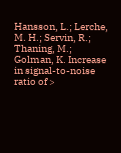Hansson, L.; Lerche, M. H.; Servin, R.; Thaning, M.; Golman, K. Increase in signal-to-noise ratio of >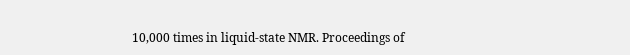10,000 times in liquid-state NMR. Proceedings of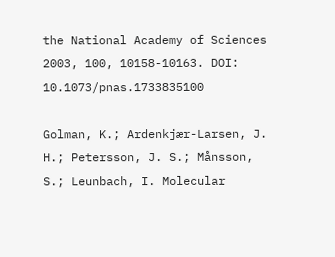the National Academy of Sciences 2003, 100, 10158-10163. DOI: 10.1073/pnas.1733835100

Golman, K.; Ardenkjær-Larsen, J. H.; Petersson, J. S.; Månsson, S.; Leunbach, I. Molecular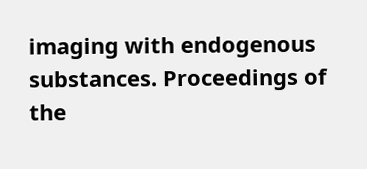imaging with endogenous substances. Proceedings of the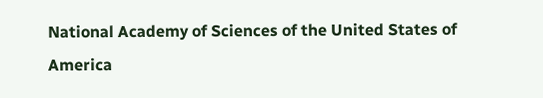National Academy of Sciences of the United States of America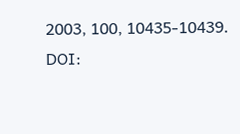2003, 100, 10435-10439. DOI: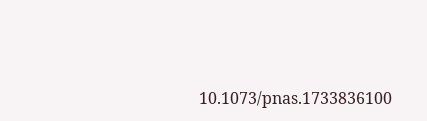10.1073/pnas.1733836100